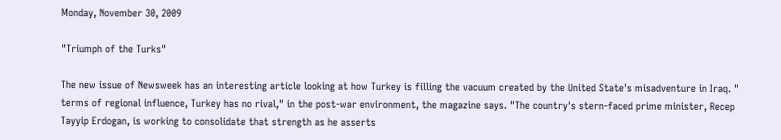Monday, November 30, 2009

"Triumph of the Turks"

The new issue of Newsweek has an interesting article looking at how Turkey is filling the vacuum created by the United State's misadventure in Iraq. " terms of regional influence, Turkey has no rival," in the post-war environment, the magazine says. "The country's stern-faced prime minister, Recep Tayyip Erdogan, is working to consolidate that strength as he asserts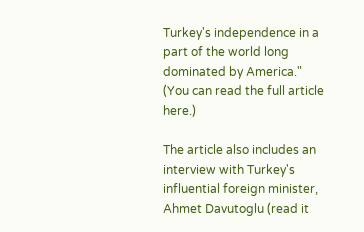Turkey's independence in a part of the world long dominated by America." (You can read the full article here.)

The article also includes an interview with Turkey's influential foreign minister, Ahmet Davutoglu (read it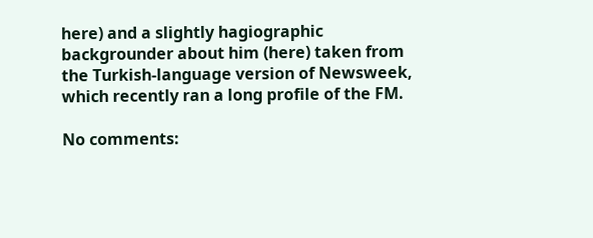here) and a slightly hagiographic backgrounder about him (here) taken from the Turkish-language version of Newsweek, which recently ran a long profile of the FM.

No comments: